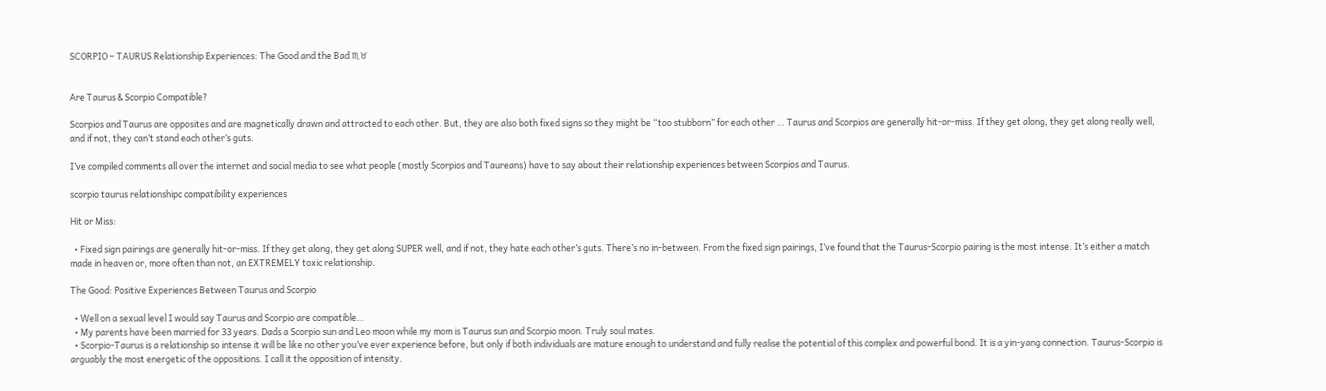SCORPIO – TAURUS Relationship Experiences: The Good and the Bad ♏♉


Are Taurus & Scorpio Compatible?

Scorpios and Taurus are opposites and are magnetically drawn and attracted to each other. But, they are also both fixed signs so they might be “too stubborn” for each other … Taurus and Scorpios are generally hit-or-miss. If they get along, they get along really well, and if not, they can’t stand each other’s guts.

I’ve compiled comments all over the internet and social media to see what people (mostly Scorpios and Taureans) have to say about their relationship experiences between Scorpios and Taurus.

scorpio taurus relationshipc compatibility experiences

Hit or Miss:

  • Fixed sign pairings are generally hit-or-miss. If they get along, they get along SUPER well, and if not, they hate each other’s guts. There’s no in-between. From the fixed sign pairings, I’ve found that the Taurus-Scorpio pairing is the most intense. It’s either a match made in heaven or, more often than not, an EXTREMELY toxic relationship.

The Good: Positive Experiences Between Taurus and Scorpio

  • Well on a sexual level I would say Taurus and Scorpio are compatible…
  • My parents have been married for 33 years. Dads a Scorpio sun and Leo moon while my mom is Taurus sun and Scorpio moon. Truly soul mates.
  • Scorpio-Taurus is a relationship so intense it will be like no other you’ve ever experience before, but only if both individuals are mature enough to understand and fully realise the potential of this complex and powerful bond. It is a yin-yang connection. Taurus-Scorpio is arguably the most energetic of the oppositions. I call it the opposition of intensity.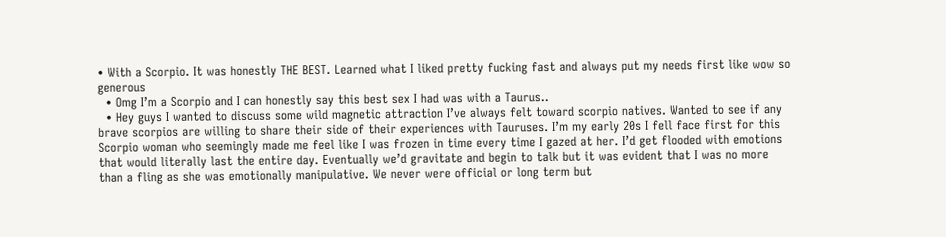• With a Scorpio. It was honestly THE BEST. Learned what I liked pretty fucking fast and always put my needs first like wow so generous
  • Omg I’m a Scorpio and I can honestly say this best sex I had was with a Taurus..
  • Hey guys I wanted to discuss some wild magnetic attraction I’ve always felt toward scorpio natives. Wanted to see if any brave scorpios are willing to share their side of their experiences with Tauruses. I’m my early 20s I fell face first for this Scorpio woman who seemingly made me feel like I was frozen in time every time I gazed at her. I’d get flooded with emotions that would literally last the entire day. Eventually we’d gravitate and begin to talk but it was evident that I was no more than a fling as she was emotionally manipulative. We never were official or long term but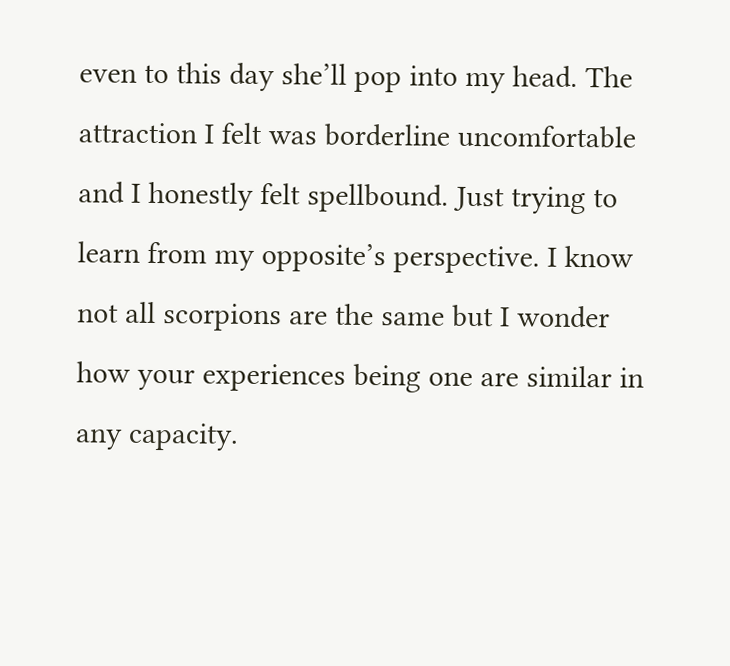even to this day she’ll pop into my head. The attraction I felt was borderline uncomfortable and I honestly felt spellbound. Just trying to learn from my opposite’s perspective. I know not all scorpions are the same but I wonder how your experiences being one are similar in any capacity.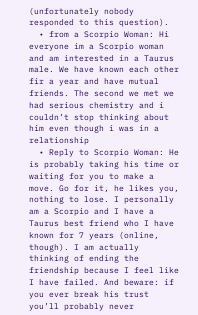(unfortunately nobody responded to this question).
  • from a Scorpio Woman: Hi everyone im a Scorpio woman and am interested in a Taurus male. We have known each other fir a year and have mutual friends. The second we met we had serious chemistry and i couldn’t stop thinking about him even though i was in a relationship
  • Reply to Scorpio Woman: He is probably taking his time or waiting for you to make a move. Go for it, he likes you, nothing to lose. I personally am a Scorpio and I have a Taurus best friend who I have known for 7 years (online, though). I am actually thinking of ending the friendship because I feel like I have failed. And beware: if you ever break his trust you’ll probably never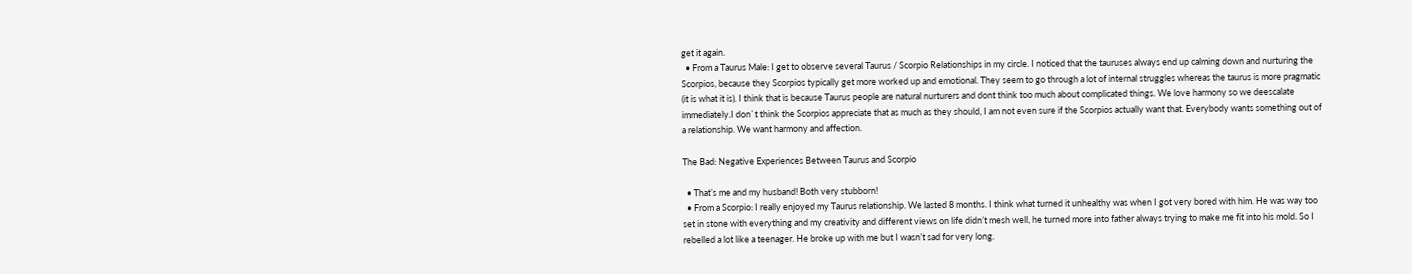get it again.
  • From a Taurus Male: I get to observe several Taurus / Scorpio Relationships in my circle. I noticed that the tauruses always end up calming down and nurturing the Scorpios, because they Scorpios typically get more worked up and emotional. They seem to go through a lot of internal struggles whereas the taurus is more pragmatic (it is what it is). I think that is because Taurus people are natural nurturers and dont think too much about complicated things. We love harmony so we deescalate immediately.I don`t think the Scorpios appreciate that as much as they should, I am not even sure if the Scorpios actually want that. Everybody wants something out of a relationship. We want harmony and affection.

The Bad: Negative Experiences Between Taurus and Scorpio

  • That’s me and my husband! Both very stubborn!
  • From a Scorpio: I really enjoyed my Taurus relationship. We lasted 8 months. I think what turned it unhealthy was when I got very bored with him. He was way too set in stone with everything and my creativity and different views on life didn’t mesh well, he turned more into father always trying to make me fit into his mold. So I rebelled a lot like a teenager. He broke up with me but I wasn’t sad for very long.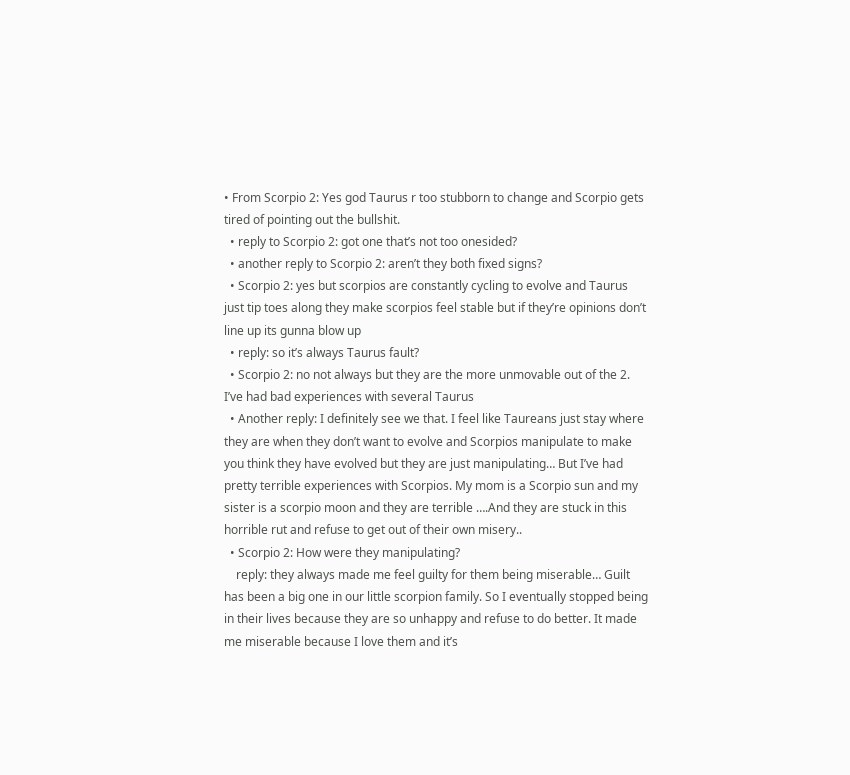• From Scorpio 2: Yes god Taurus r too stubborn to change and Scorpio gets tired of pointing out the bullshit.
  • reply to Scorpio 2: got one that’s not too onesided?
  • another reply to Scorpio 2: aren’t they both fixed signs?
  • Scorpio 2: yes but scorpios are constantly cycling to evolve and Taurus just tip toes along they make scorpios feel stable but if they’re opinions don’t line up its gunna blow up
  • reply: so it’s always Taurus fault?
  • Scorpio 2: no not always but they are the more unmovable out of the 2. I’ve had bad experiences with several Taurus
  • Another reply: I definitely see we that. I feel like Taureans just stay where they are when they don’t want to evolve and Scorpios manipulate to make you think they have evolved but they are just manipulating… But I’ve had pretty terrible experiences with Scorpios. My mom is a Scorpio sun and my sister is a scorpio moon and they are terrible ….And they are stuck in this horrible rut and refuse to get out of their own misery..
  • Scorpio 2: How were they manipulating?
    reply: they always made me feel guilty for them being miserable… Guilt has been a big one in our little scorpion family. So I eventually stopped being in their lives because they are so unhappy and refuse to do better. It made me miserable because I love them and it’s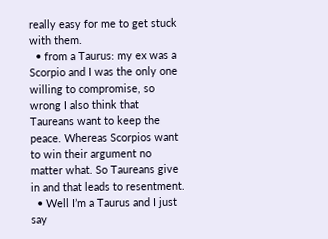really easy for me to get stuck with them.
  • from a Taurus: my ex was a Scorpio and I was the only one willing to compromise, so wrong I also think that Taureans want to keep the peace. Whereas Scorpios want to win their argument no matter what. So Taureans give in and that leads to resentment.
  • Well I’m a Taurus and I just say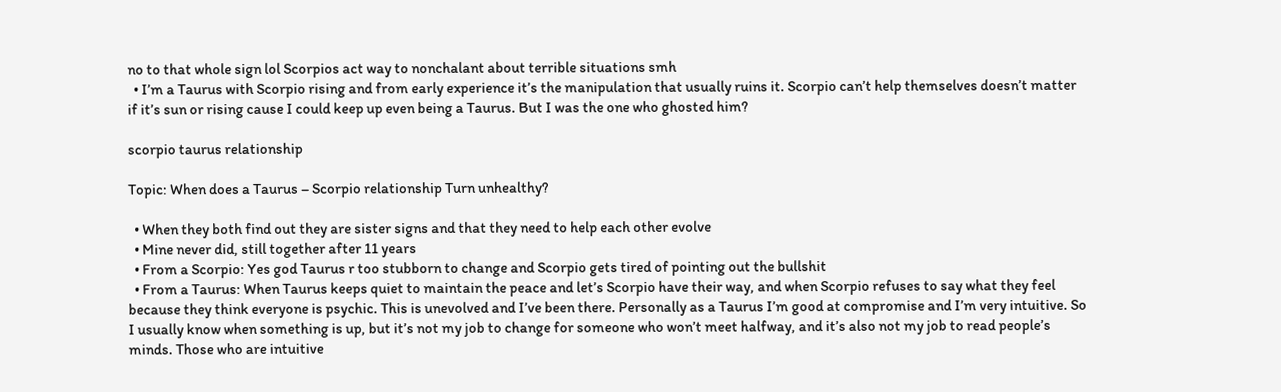no to that whole sign lol Scorpios act way to nonchalant about terrible situations smh
  • I’m a Taurus with Scorpio rising and from early experience it’s the manipulation that usually ruins it. Scorpio can’t help themselves doesn’t matter if it’s sun or rising cause I could keep up even being a Taurus. But I was the one who ghosted him?

scorpio taurus relationship

Topic: When does a Taurus – Scorpio relationship Turn unhealthy?

  • When they both find out they are sister signs and that they need to help each other evolve
  • Mine never did, still together after 11 years
  • From a Scorpio: Yes god Taurus r too stubborn to change and Scorpio gets tired of pointing out the bullshit
  • From a Taurus: When Taurus keeps quiet to maintain the peace and let’s Scorpio have their way, and when Scorpio refuses to say what they feel because they think everyone is psychic. This is unevolved and I’ve been there. Personally as a Taurus I’m good at compromise and I’m very intuitive. So I usually know when something is up, but it’s not my job to change for someone who won’t meet halfway, and it’s also not my job to read people’s minds. Those who are intuitive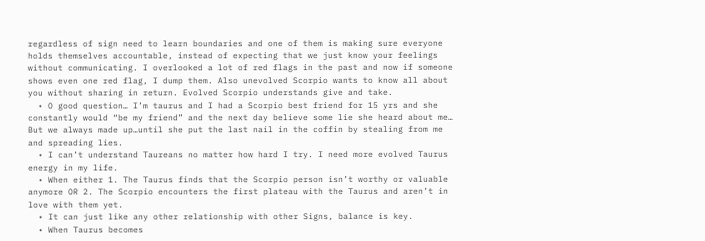regardless of sign need to learn boundaries and one of them is making sure everyone holds themselves accountable, instead of expecting that we just know your feelings without communicating. I overlooked a lot of red flags in the past and now if someone shows even one red flag, I dump them. Also unevolved Scorpio wants to know all about you without sharing in return. Evolved Scorpio understands give and take.
  • O good question… I’m taurus and I had a Scorpio best friend for 15 yrs and she constantly would “be my friend” and the next day believe some lie she heard about me… But we always made up…until she put the last nail in the coffin by stealing from me and spreading lies.
  • I can’t understand Taureans no matter how hard I try. I need more evolved Taurus energy in my life.
  • When either 1. The Taurus finds that the Scorpio person isn’t worthy or valuable anymore OR 2. The Scorpio encounters the first plateau with the Taurus and aren’t in love with them yet.
  • It can just like any other relationship with other Signs, balance is key.
  • When Taurus becomes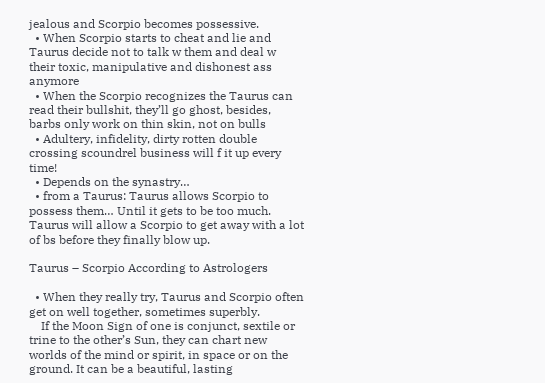jealous and Scorpio becomes possessive.
  • When Scorpio starts to cheat and lie and Taurus decide not to talk w them and deal w their toxic, manipulative and dishonest ass anymore
  • When the Scorpio recognizes the Taurus can read their bullshit, they’ll go ghost, besides, barbs only work on thin skin, not on bulls
  • Adultery, infidelity, dirty rotten double crossing scoundrel business will f it up every time!
  • Depends on the synastry…
  • from a Taurus: Taurus allows Scorpio to possess them… Until it gets to be too much. Taurus will allow a Scorpio to get away with a lot of bs before they finally blow up.

Taurus – Scorpio According to Astrologers

  • When they really try, Taurus and Scorpio often get on well together, sometimes superbly.
    If the Moon Sign of one is conjunct, sextile or trine to the other’s Sun, they can chart new worlds of the mind or spirit, in space or on the ground. It can be a beautiful, lasting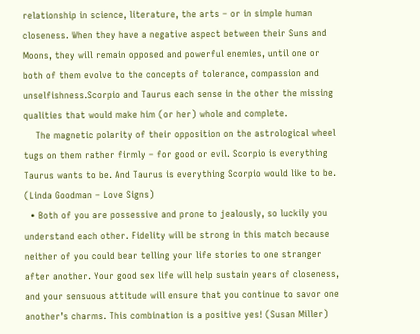relationship in science, literature, the arts – or in simple human closeness. When they have a negative aspect between their Suns and Moons, they will remain opposed and powerful enemies, until one or both of them evolve to the concepts of tolerance, compassion and unselfishness.Scorpio and Taurus each sense in the other the missing qualities that would make him (or her) whole and complete.
    The magnetic polarity of their opposition on the astrological wheel tugs on them rather firmly – for good or evil. Scorpio is everything Taurus wants to be. And Taurus is everything Scorpio would like to be. (Linda Goodman – Love Signs)
  • Both of you are possessive and prone to jealously, so luckily you understand each other. Fidelity will be strong in this match because neither of you could bear telling your life stories to one stranger after another. Your good sex life will help sustain years of closeness, and your sensuous attitude will ensure that you continue to savor one another’s charms. This combination is a positive yes! (Susan Miller)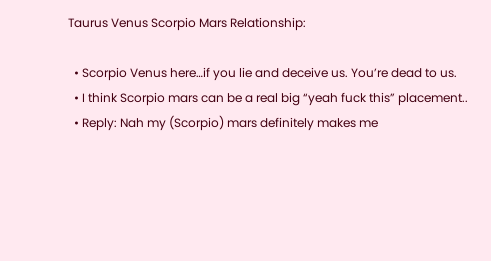Taurus Venus Scorpio Mars Relationship:

  • Scorpio Venus here…if you lie and deceive us. You’re dead to us.
  • I think Scorpio mars can be a real big “yeah fuck this” placement..
  • Reply: Nah my (Scorpio) mars definitely makes me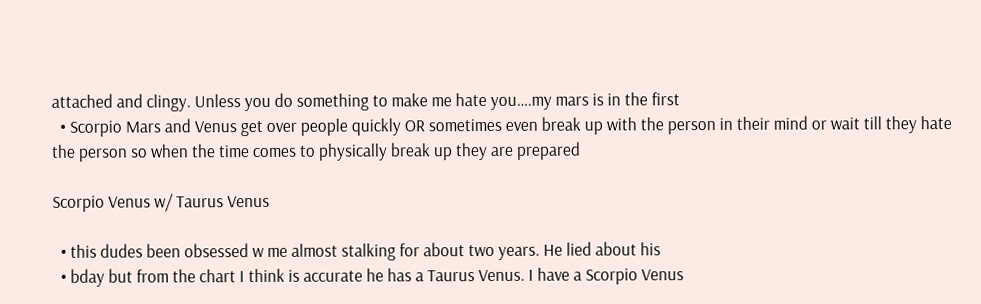attached and clingy. Unless you do something to make me hate you….my mars is in the first
  • Scorpio Mars and Venus get over people quickly OR sometimes even break up with the person in their mind or wait till they hate the person so when the time comes to physically break up they are prepared

Scorpio Venus w/ Taurus Venus

  • this dudes been obsessed w me almost stalking for about two years. He lied about his
  • bday but from the chart I think is accurate he has a Taurus Venus. I have a Scorpio Venus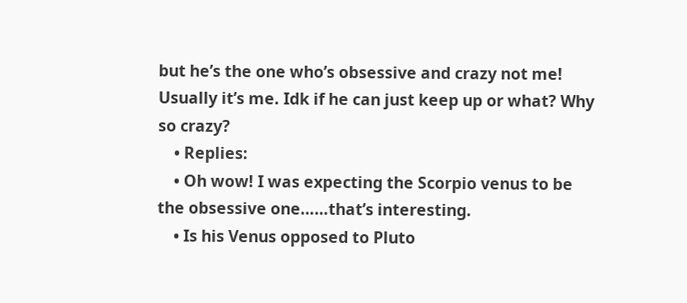but he’s the one who’s obsessive and crazy not me! Usually it’s me. Idk if he can just keep up or what? Why so crazy?
    • Replies:
    • Oh wow! I was expecting the Scorpio venus to be the obsessive one……that’s interesting.
    • Is his Venus opposed to Pluto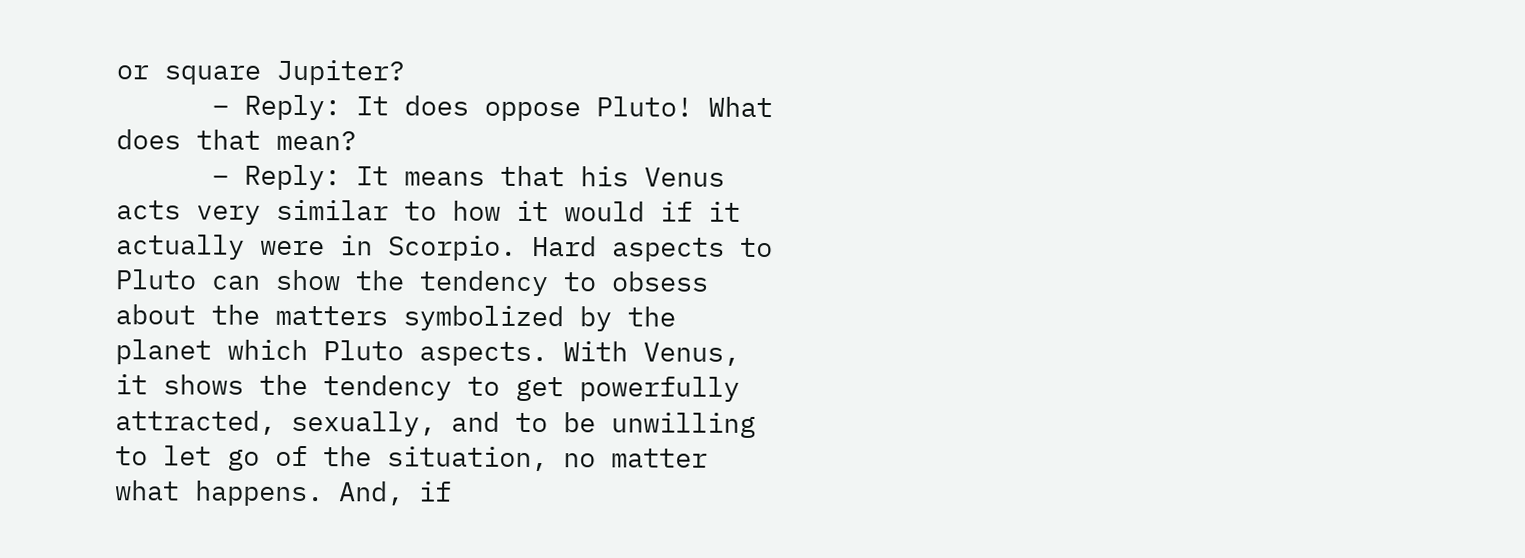or square Jupiter?
      – Reply: It does oppose Pluto! What does that mean?
      – Reply: It means that his Venus acts very similar to how it would if it actually were in Scorpio. Hard aspects to Pluto can show the tendency to obsess about the matters symbolized by the planet which Pluto aspects. With Venus, it shows the tendency to get powerfully attracted, sexually, and to be unwilling to let go of the situation, no matter what happens. And, if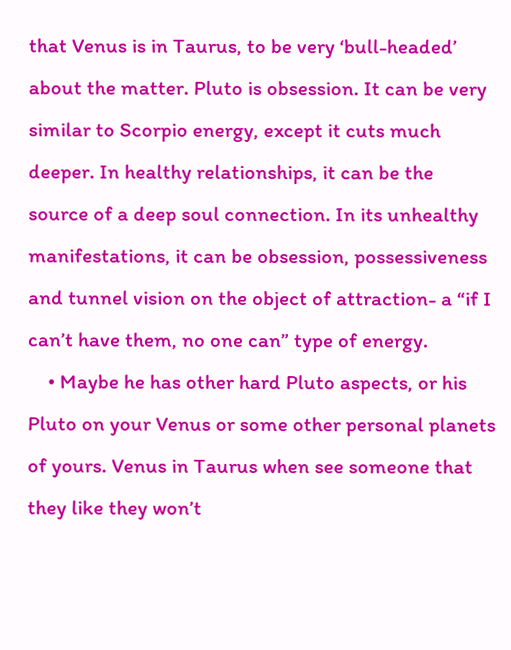that Venus is in Taurus, to be very ‘bull-headed’ about the matter. Pluto is obsession. It can be very similar to Scorpio energy, except it cuts much deeper. In healthy relationships, it can be the source of a deep soul connection. In its unhealthy manifestations, it can be obsession, possessiveness and tunnel vision on the object of attraction- a “if I can’t have them, no one can” type of energy.
    • Maybe he has other hard Pluto aspects, or his Pluto on your Venus or some other personal planets of yours. Venus in Taurus when see someone that they like they won’t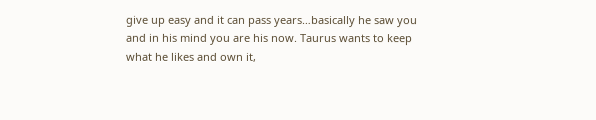give up easy and it can pass years…basically he saw you and in his mind you are his now. Taurus wants to keep what he likes and own it,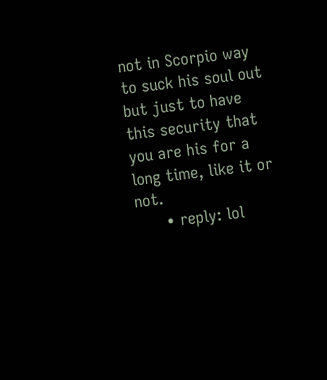not in Scorpio way to suck his soul out but just to have this security that you are his for a long time, like it or not.
      • reply: lol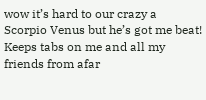wow it’s hard to our crazy a Scorpio Venus but he’s got me beat! Keeps tabs on me and all my friends from afar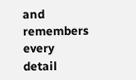and remembers every detail